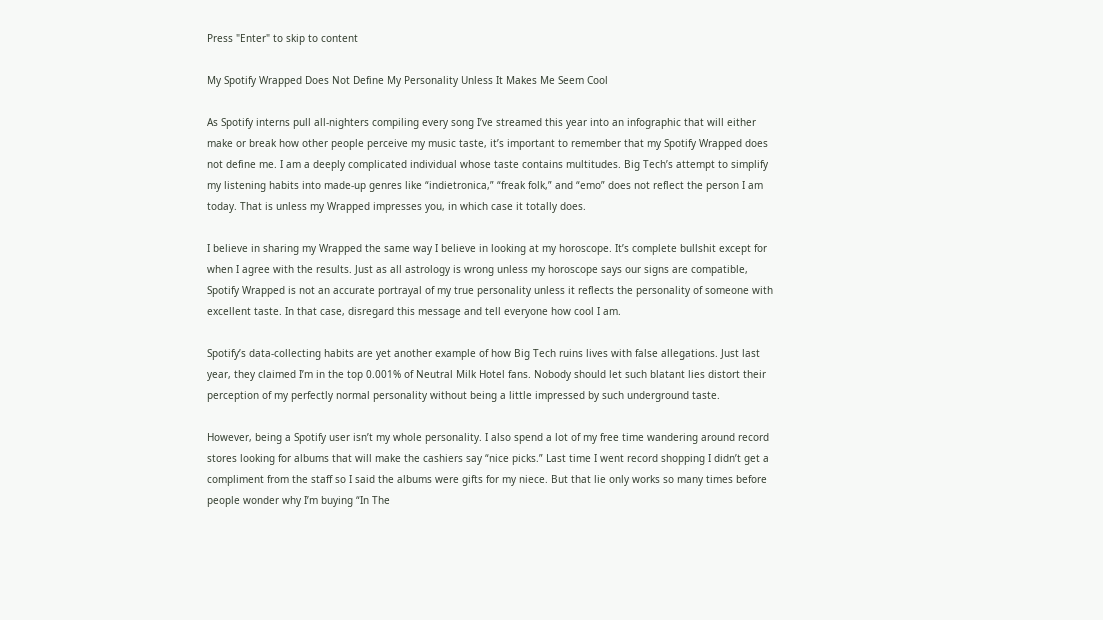Press "Enter" to skip to content

My Spotify Wrapped Does Not Define My Personality Unless It Makes Me Seem Cool

As Spotify interns pull all-nighters compiling every song I’ve streamed this year into an infographic that will either make or break how other people perceive my music taste, it’s important to remember that my Spotify Wrapped does not define me. I am a deeply complicated individual whose taste contains multitudes. Big Tech’s attempt to simplify my listening habits into made-up genres like “indietronica,” “freak folk,” and “emo” does not reflect the person I am today. That is unless my Wrapped impresses you, in which case it totally does.

I believe in sharing my Wrapped the same way I believe in looking at my horoscope. It’s complete bullshit except for when I agree with the results. Just as all astrology is wrong unless my horoscope says our signs are compatible, Spotify Wrapped is not an accurate portrayal of my true personality unless it reflects the personality of someone with excellent taste. In that case, disregard this message and tell everyone how cool I am.

Spotify’s data-collecting habits are yet another example of how Big Tech ruins lives with false allegations. Just last year, they claimed I’m in the top 0.001% of Neutral Milk Hotel fans. Nobody should let such blatant lies distort their perception of my perfectly normal personality without being a little impressed by such underground taste.

However, being a Spotify user isn’t my whole personality. I also spend a lot of my free time wandering around record stores looking for albums that will make the cashiers say “nice picks.” Last time I went record shopping I didn’t get a compliment from the staff so I said the albums were gifts for my niece. But that lie only works so many times before people wonder why I’m buying “In The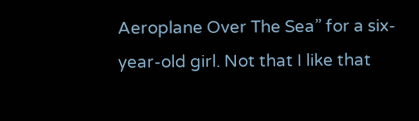Aeroplane Over The Sea” for a six-year-old girl. Not that I like that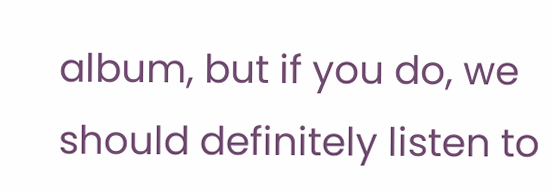album, but if you do, we should definitely listen to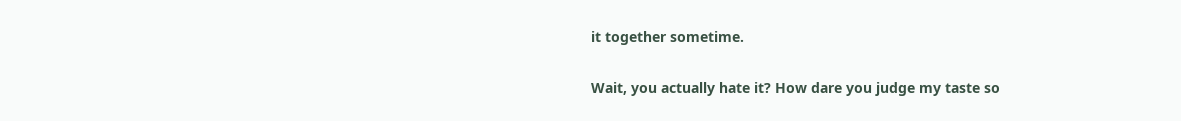it together sometime.

Wait, you actually hate it? How dare you judge my taste so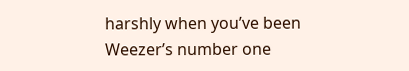harshly when you’ve been Weezer’s number one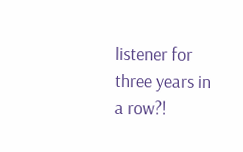listener for three years in a row?!